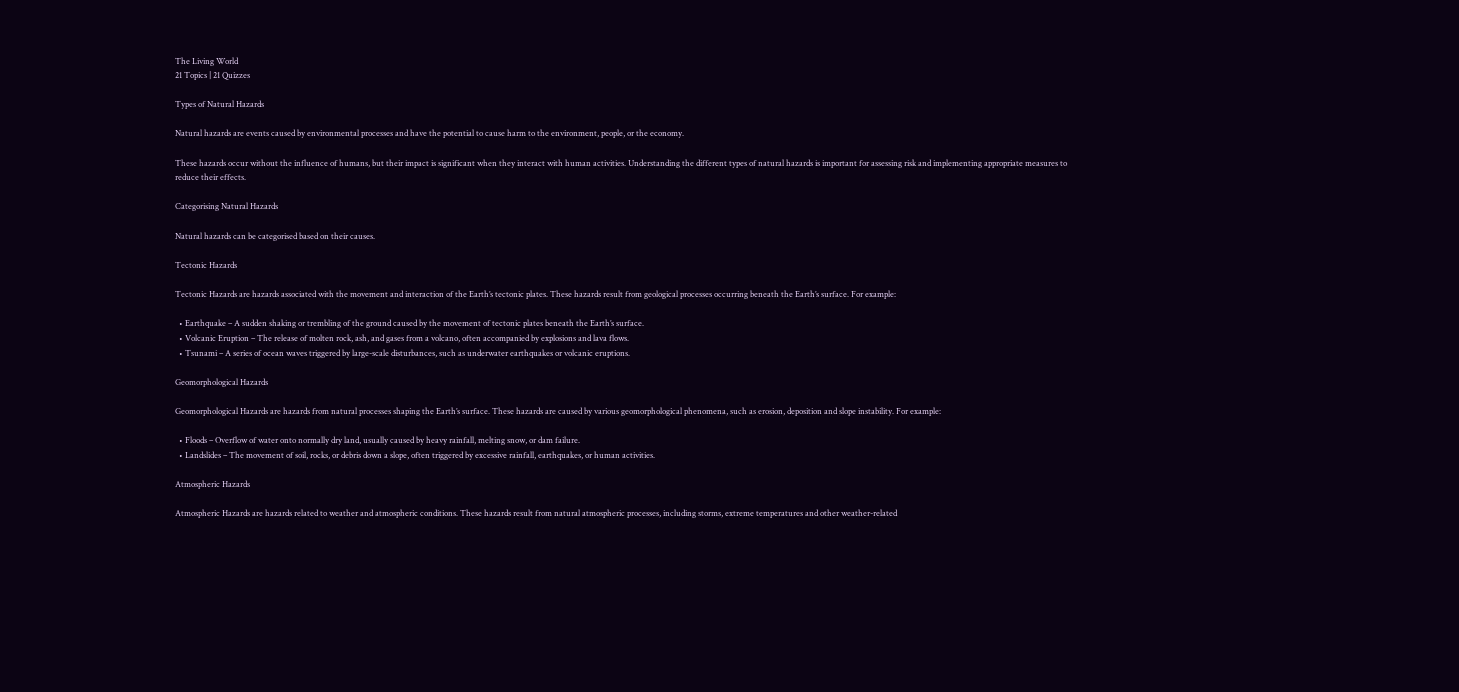The Living World
21 Topics | 21 Quizzes

Types of Natural Hazards

Natural hazards are events caused by environmental processes and have the potential to cause harm to the environment, people, or the economy.

These hazards occur without the influence of humans, but their impact is significant when they interact with human activities. Understanding the different types of natural hazards is important for assessing risk and implementing appropriate measures to reduce their effects.

Categorising Natural Hazards

Natural hazards can be categorised based on their causes.

Tectonic Hazards

Tectonic Hazards are hazards associated with the movement and interaction of the Earth’s tectonic plates. These hazards result from geological processes occurring beneath the Earth’s surface. For example:

  • Earthquake – A sudden shaking or trembling of the ground caused by the movement of tectonic plates beneath the Earth’s surface.
  • Volcanic Eruption – The release of molten rock, ash, and gases from a volcano, often accompanied by explosions and lava flows.
  • Tsunami – A series of ocean waves triggered by large-scale disturbances, such as underwater earthquakes or volcanic eruptions.

Geomorphological Hazards

Geomorphological Hazards are hazards from natural processes shaping the Earth’s surface. These hazards are caused by various geomorphological phenomena, such as erosion, deposition and slope instability. For example:

  • Floods – Overflow of water onto normally dry land, usually caused by heavy rainfall, melting snow, or dam failure.
  • Landslides – The movement of soil, rocks, or debris down a slope, often triggered by excessive rainfall, earthquakes, or human activities.

Atmospheric Hazards

Atmospheric Hazards are hazards related to weather and atmospheric conditions. These hazards result from natural atmospheric processes, including storms, extreme temperatures and other weather-related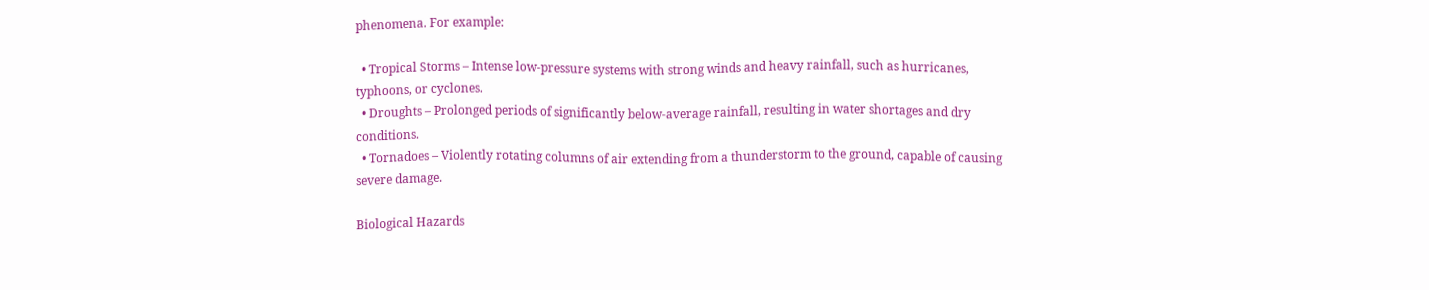phenomena. For example:

  • Tropical Storms – Intense low-pressure systems with strong winds and heavy rainfall, such as hurricanes, typhoons, or cyclones.
  • Droughts – Prolonged periods of significantly below-average rainfall, resulting in water shortages and dry conditions.
  • Tornadoes – Violently rotating columns of air extending from a thunderstorm to the ground, capable of causing severe damage.

Biological Hazards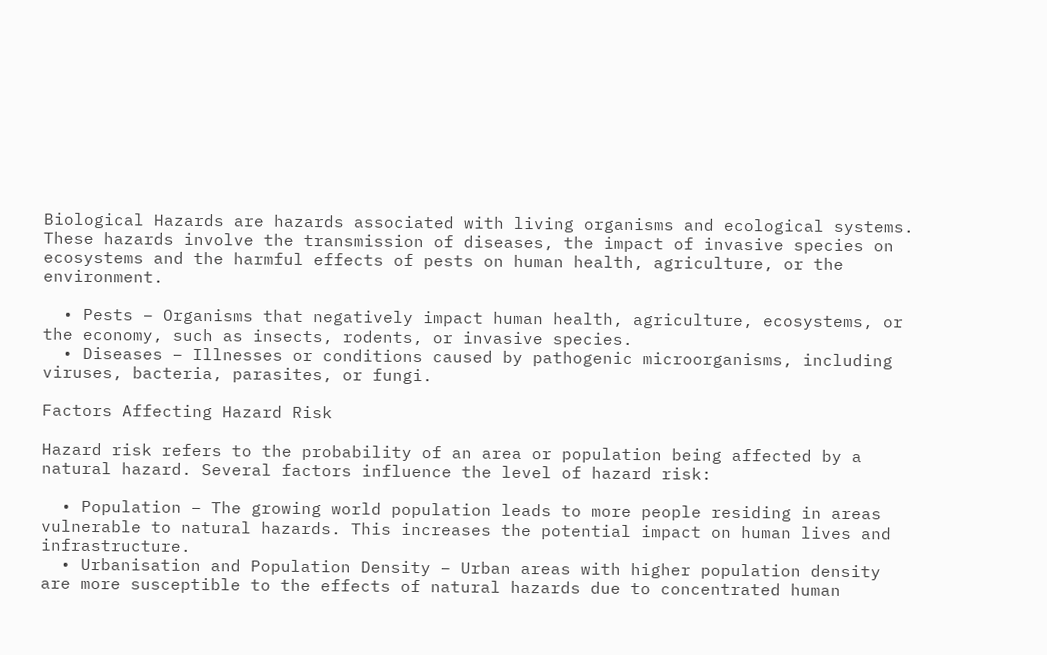Biological Hazards are hazards associated with living organisms and ecological systems. These hazards involve the transmission of diseases, the impact of invasive species on ecosystems and the harmful effects of pests on human health, agriculture, or the environment.

  • Pests – Organisms that negatively impact human health, agriculture, ecosystems, or the economy, such as insects, rodents, or invasive species.
  • Diseases – Illnesses or conditions caused by pathogenic microorganisms, including viruses, bacteria, parasites, or fungi.

Factors Affecting Hazard Risk

Hazard risk refers to the probability of an area or population being affected by a natural hazard. Several factors influence the level of hazard risk:

  • Population – The growing world population leads to more people residing in areas vulnerable to natural hazards. This increases the potential impact on human lives and infrastructure.
  • Urbanisation and Population Density – Urban areas with higher population density are more susceptible to the effects of natural hazards due to concentrated human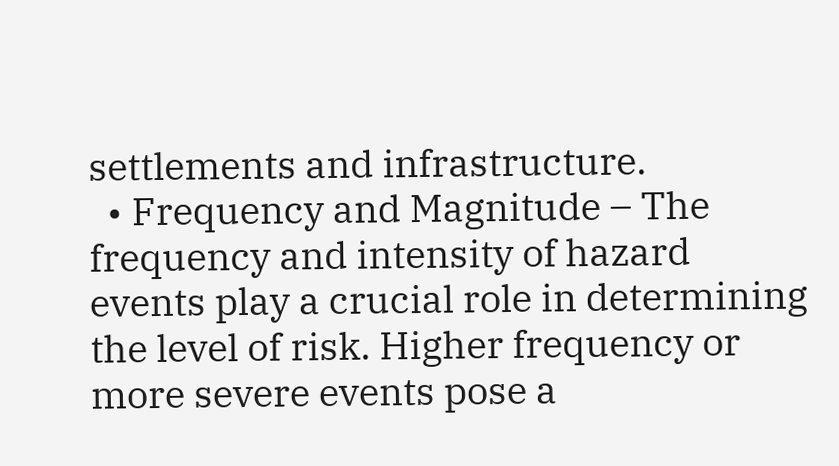settlements and infrastructure.
  • Frequency and Magnitude – The frequency and intensity of hazard events play a crucial role in determining the level of risk. Higher frequency or more severe events pose a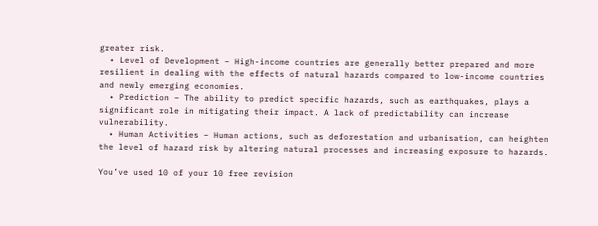greater risk.
  • Level of Development – High-income countries are generally better prepared and more resilient in dealing with the effects of natural hazards compared to low-income countries and newly emerging economies.
  • Prediction – The ability to predict specific hazards, such as earthquakes, plays a significant role in mitigating their impact. A lack of predictability can increase vulnerability.
  • Human Activities – Human actions, such as deforestation and urbanisation, can heighten the level of hazard risk by altering natural processes and increasing exposure to hazards.

You’ve used 10 of your 10 free revision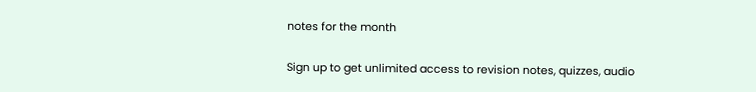notes for the month

Sign up to get unlimited access to revision notes, quizzes, audio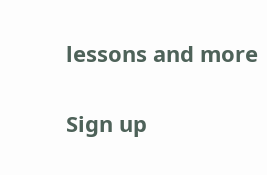lessons and more

Sign up